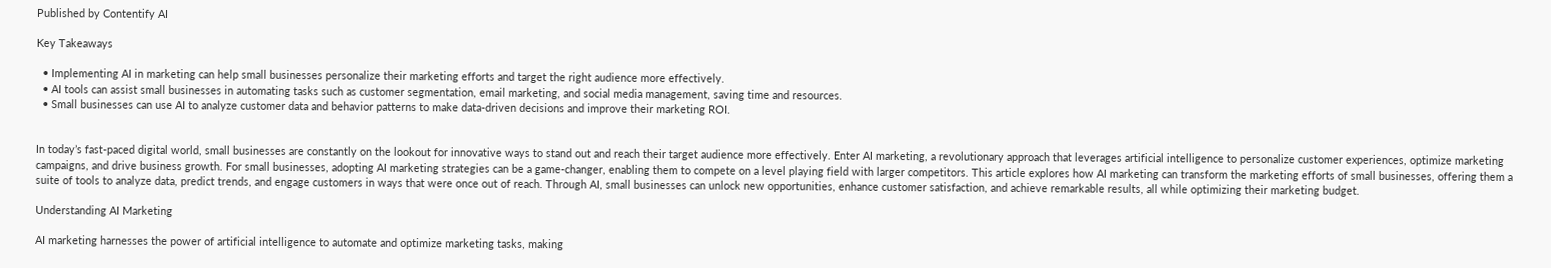Published by Contentify AI

Key Takeaways

  • Implementing AI in marketing can help small businesses personalize their marketing efforts and target the right audience more effectively.
  • AI tools can assist small businesses in automating tasks such as customer segmentation, email marketing, and social media management, saving time and resources.
  • Small businesses can use AI to analyze customer data and behavior patterns to make data-driven decisions and improve their marketing ROI.


In today’s fast-paced digital world, small businesses are constantly on the lookout for innovative ways to stand out and reach their target audience more effectively. Enter AI marketing, a revolutionary approach that leverages artificial intelligence to personalize customer experiences, optimize marketing campaigns, and drive business growth. For small businesses, adopting AI marketing strategies can be a game-changer, enabling them to compete on a level playing field with larger competitors. This article explores how AI marketing can transform the marketing efforts of small businesses, offering them a suite of tools to analyze data, predict trends, and engage customers in ways that were once out of reach. Through AI, small businesses can unlock new opportunities, enhance customer satisfaction, and achieve remarkable results, all while optimizing their marketing budget.

Understanding AI Marketing

AI marketing harnesses the power of artificial intelligence to automate and optimize marketing tasks, making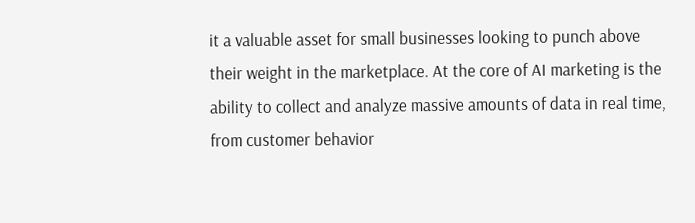it a valuable asset for small businesses looking to punch above their weight in the marketplace. At the core of AI marketing is the ability to collect and analyze massive amounts of data in real time, from customer behavior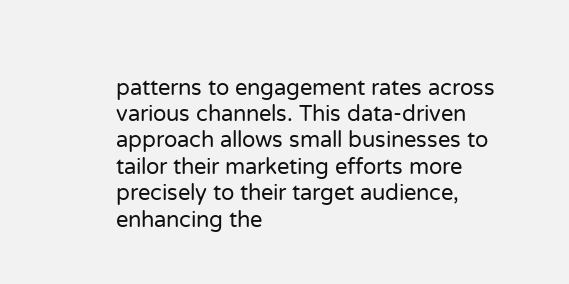patterns to engagement rates across various channels. This data-driven approach allows small businesses to tailor their marketing efforts more precisely to their target audience, enhancing the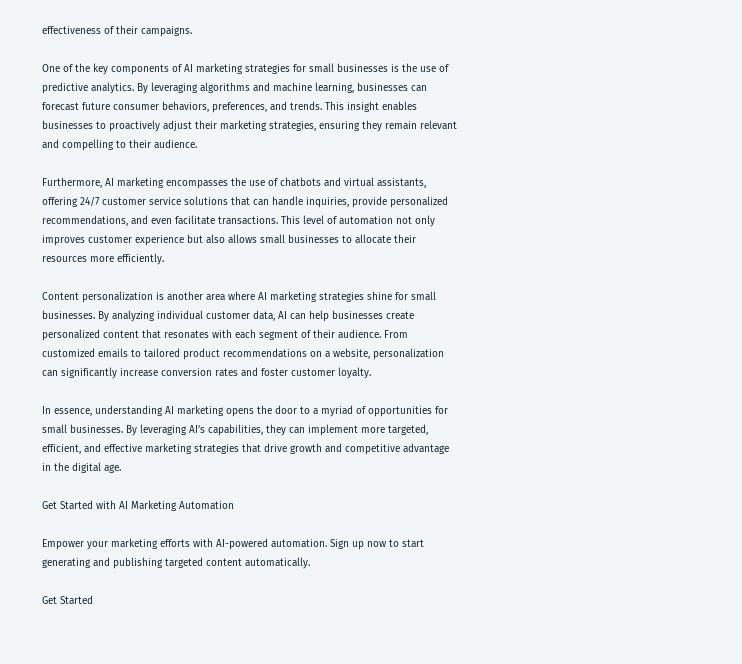effectiveness of their campaigns.

One of the key components of AI marketing strategies for small businesses is the use of predictive analytics. By leveraging algorithms and machine learning, businesses can forecast future consumer behaviors, preferences, and trends. This insight enables businesses to proactively adjust their marketing strategies, ensuring they remain relevant and compelling to their audience.

Furthermore, AI marketing encompasses the use of chatbots and virtual assistants, offering 24/7 customer service solutions that can handle inquiries, provide personalized recommendations, and even facilitate transactions. This level of automation not only improves customer experience but also allows small businesses to allocate their resources more efficiently.

Content personalization is another area where AI marketing strategies shine for small businesses. By analyzing individual customer data, AI can help businesses create personalized content that resonates with each segment of their audience. From customized emails to tailored product recommendations on a website, personalization can significantly increase conversion rates and foster customer loyalty.

In essence, understanding AI marketing opens the door to a myriad of opportunities for small businesses. By leveraging AI’s capabilities, they can implement more targeted, efficient, and effective marketing strategies that drive growth and competitive advantage in the digital age.

Get Started with AI Marketing Automation

Empower your marketing efforts with AI-powered automation. Sign up now to start generating and publishing targeted content automatically.

Get Started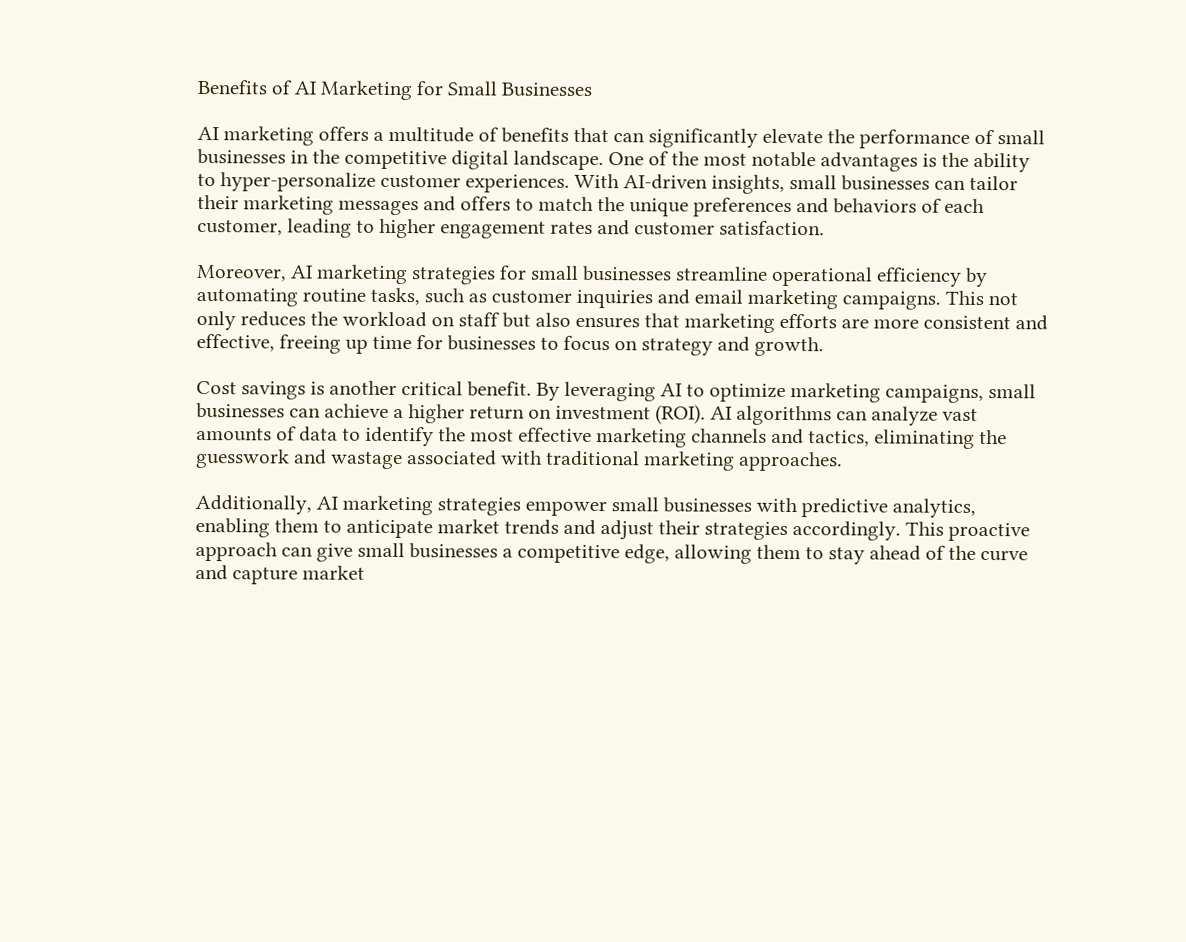Benefits of AI Marketing for Small Businesses

AI marketing offers a multitude of benefits that can significantly elevate the performance of small businesses in the competitive digital landscape. One of the most notable advantages is the ability to hyper-personalize customer experiences. With AI-driven insights, small businesses can tailor their marketing messages and offers to match the unique preferences and behaviors of each customer, leading to higher engagement rates and customer satisfaction.

Moreover, AI marketing strategies for small businesses streamline operational efficiency by automating routine tasks, such as customer inquiries and email marketing campaigns. This not only reduces the workload on staff but also ensures that marketing efforts are more consistent and effective, freeing up time for businesses to focus on strategy and growth.

Cost savings is another critical benefit. By leveraging AI to optimize marketing campaigns, small businesses can achieve a higher return on investment (ROI). AI algorithms can analyze vast amounts of data to identify the most effective marketing channels and tactics, eliminating the guesswork and wastage associated with traditional marketing approaches.

Additionally, AI marketing strategies empower small businesses with predictive analytics, enabling them to anticipate market trends and adjust their strategies accordingly. This proactive approach can give small businesses a competitive edge, allowing them to stay ahead of the curve and capture market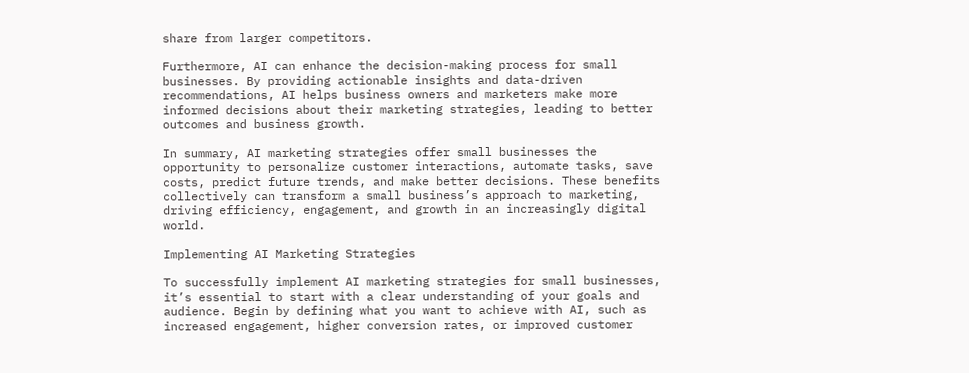share from larger competitors.

Furthermore, AI can enhance the decision-making process for small businesses. By providing actionable insights and data-driven recommendations, AI helps business owners and marketers make more informed decisions about their marketing strategies, leading to better outcomes and business growth.

In summary, AI marketing strategies offer small businesses the opportunity to personalize customer interactions, automate tasks, save costs, predict future trends, and make better decisions. These benefits collectively can transform a small business’s approach to marketing, driving efficiency, engagement, and growth in an increasingly digital world.

Implementing AI Marketing Strategies

To successfully implement AI marketing strategies for small businesses, it’s essential to start with a clear understanding of your goals and audience. Begin by defining what you want to achieve with AI, such as increased engagement, higher conversion rates, or improved customer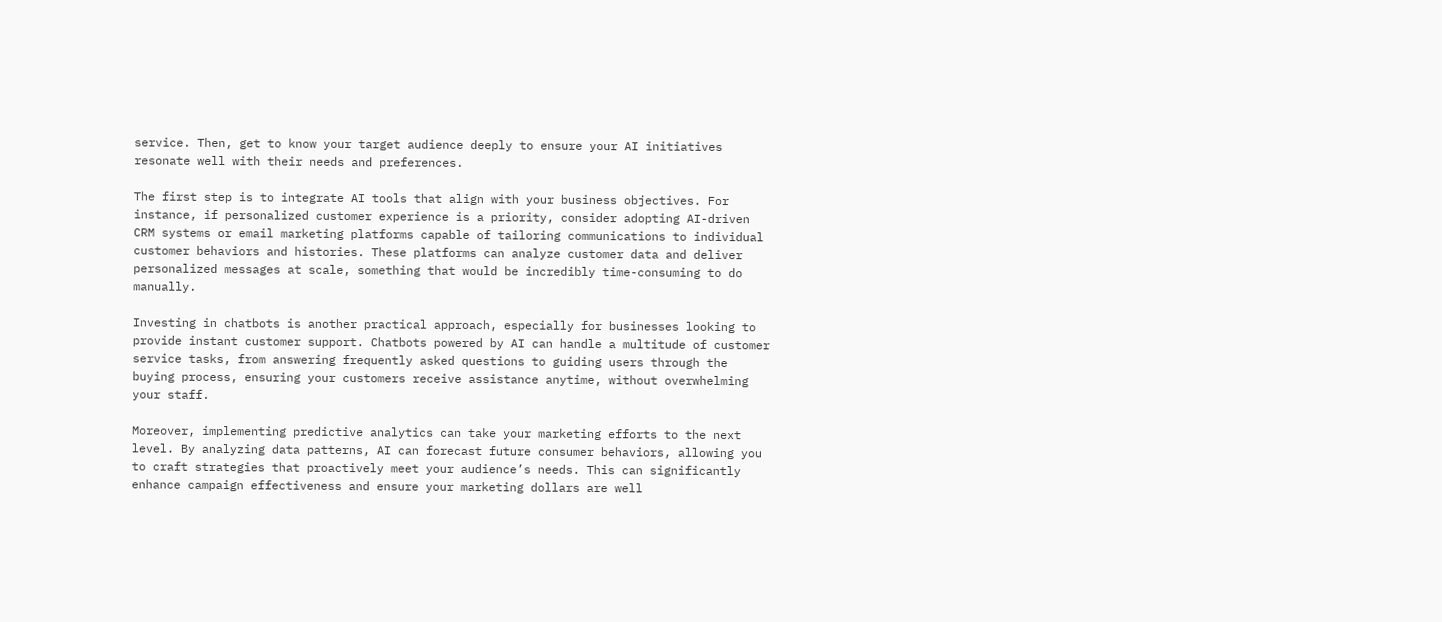service. Then, get to know your target audience deeply to ensure your AI initiatives resonate well with their needs and preferences.

The first step is to integrate AI tools that align with your business objectives. For instance, if personalized customer experience is a priority, consider adopting AI-driven CRM systems or email marketing platforms capable of tailoring communications to individual customer behaviors and histories. These platforms can analyze customer data and deliver personalized messages at scale, something that would be incredibly time-consuming to do manually.

Investing in chatbots is another practical approach, especially for businesses looking to provide instant customer support. Chatbots powered by AI can handle a multitude of customer service tasks, from answering frequently asked questions to guiding users through the buying process, ensuring your customers receive assistance anytime, without overwhelming your staff.

Moreover, implementing predictive analytics can take your marketing efforts to the next level. By analyzing data patterns, AI can forecast future consumer behaviors, allowing you to craft strategies that proactively meet your audience’s needs. This can significantly enhance campaign effectiveness and ensure your marketing dollars are well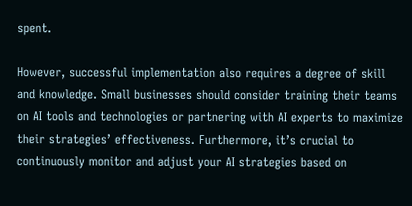spent.

However, successful implementation also requires a degree of skill and knowledge. Small businesses should consider training their teams on AI tools and technologies or partnering with AI experts to maximize their strategies’ effectiveness. Furthermore, it’s crucial to continuously monitor and adjust your AI strategies based on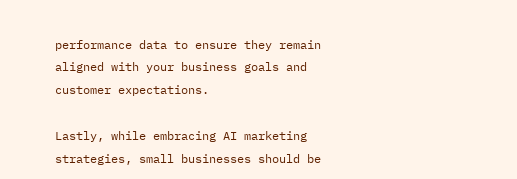performance data to ensure they remain aligned with your business goals and customer expectations.

Lastly, while embracing AI marketing strategies, small businesses should be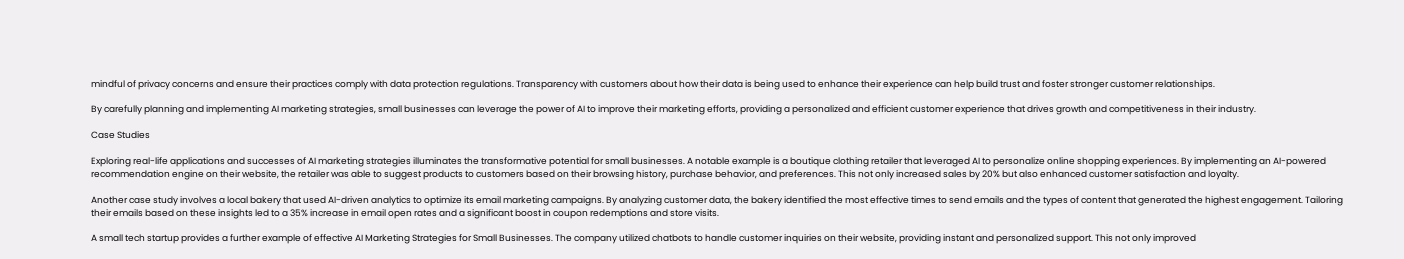mindful of privacy concerns and ensure their practices comply with data protection regulations. Transparency with customers about how their data is being used to enhance their experience can help build trust and foster stronger customer relationships.

By carefully planning and implementing AI marketing strategies, small businesses can leverage the power of AI to improve their marketing efforts, providing a personalized and efficient customer experience that drives growth and competitiveness in their industry.

Case Studies

Exploring real-life applications and successes of AI marketing strategies illuminates the transformative potential for small businesses. A notable example is a boutique clothing retailer that leveraged AI to personalize online shopping experiences. By implementing an AI-powered recommendation engine on their website, the retailer was able to suggest products to customers based on their browsing history, purchase behavior, and preferences. This not only increased sales by 20% but also enhanced customer satisfaction and loyalty.

Another case study involves a local bakery that used AI-driven analytics to optimize its email marketing campaigns. By analyzing customer data, the bakery identified the most effective times to send emails and the types of content that generated the highest engagement. Tailoring their emails based on these insights led to a 35% increase in email open rates and a significant boost in coupon redemptions and store visits.

A small tech startup provides a further example of effective AI Marketing Strategies for Small Businesses. The company utilized chatbots to handle customer inquiries on their website, providing instant and personalized support. This not only improved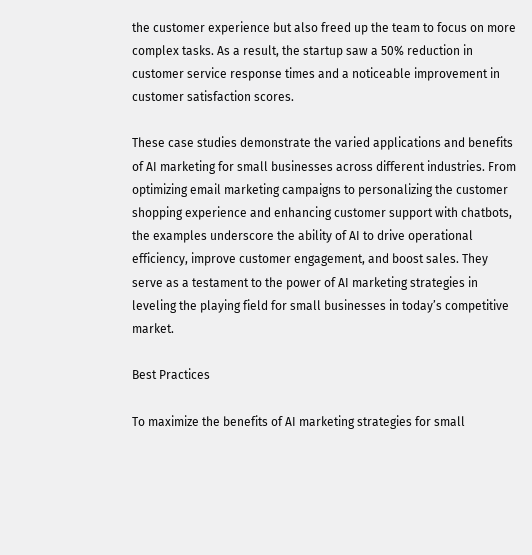the customer experience but also freed up the team to focus on more complex tasks. As a result, the startup saw a 50% reduction in customer service response times and a noticeable improvement in customer satisfaction scores.

These case studies demonstrate the varied applications and benefits of AI marketing for small businesses across different industries. From optimizing email marketing campaigns to personalizing the customer shopping experience and enhancing customer support with chatbots, the examples underscore the ability of AI to drive operational efficiency, improve customer engagement, and boost sales. They serve as a testament to the power of AI marketing strategies in leveling the playing field for small businesses in today’s competitive market.

Best Practices

To maximize the benefits of AI marketing strategies for small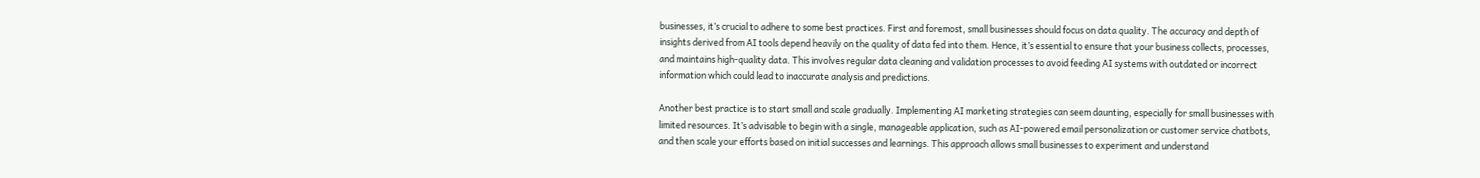businesses, it’s crucial to adhere to some best practices. First and foremost, small businesses should focus on data quality. The accuracy and depth of insights derived from AI tools depend heavily on the quality of data fed into them. Hence, it’s essential to ensure that your business collects, processes, and maintains high-quality data. This involves regular data cleaning and validation processes to avoid feeding AI systems with outdated or incorrect information which could lead to inaccurate analysis and predictions.

Another best practice is to start small and scale gradually. Implementing AI marketing strategies can seem daunting, especially for small businesses with limited resources. It’s advisable to begin with a single, manageable application, such as AI-powered email personalization or customer service chatbots, and then scale your efforts based on initial successes and learnings. This approach allows small businesses to experiment and understand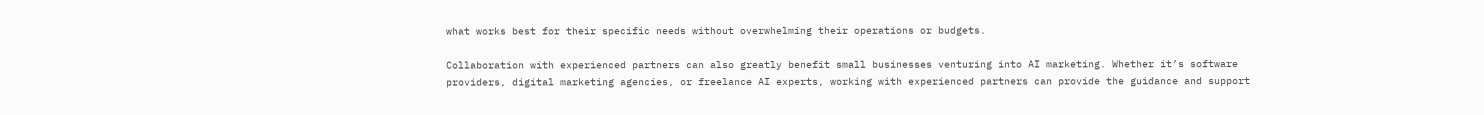what works best for their specific needs without overwhelming their operations or budgets.

Collaboration with experienced partners can also greatly benefit small businesses venturing into AI marketing. Whether it’s software providers, digital marketing agencies, or freelance AI experts, working with experienced partners can provide the guidance and support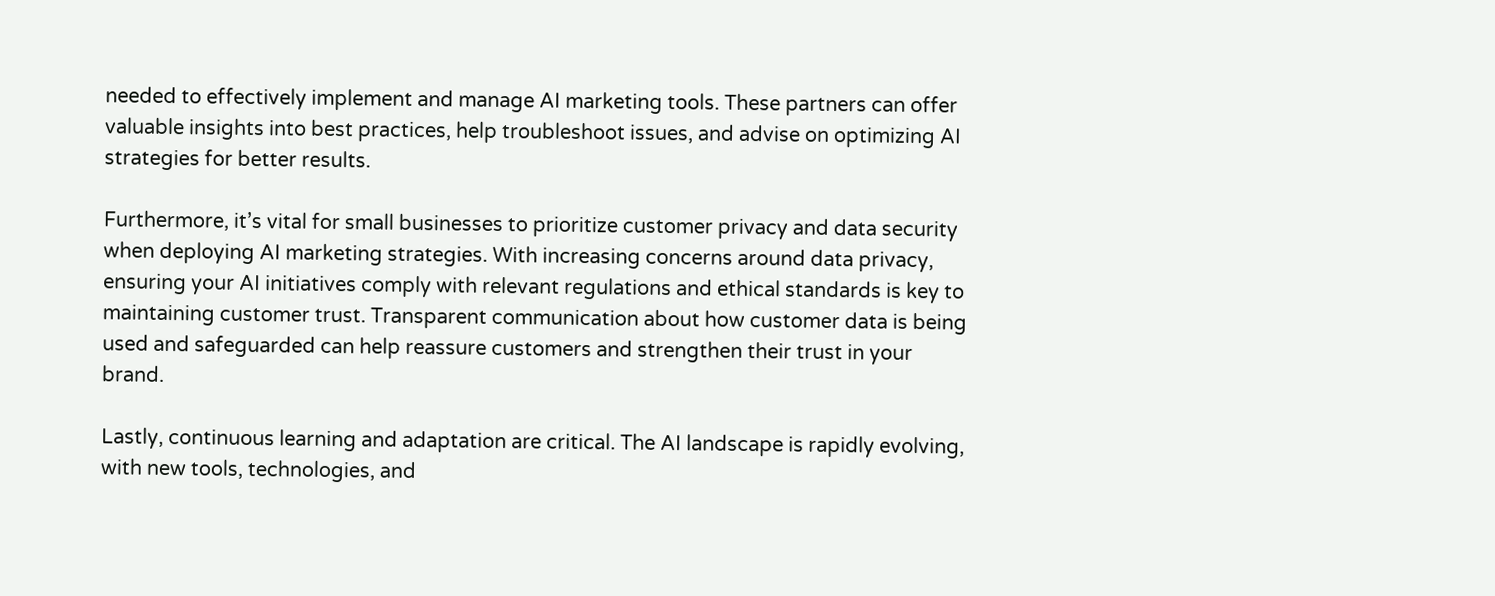needed to effectively implement and manage AI marketing tools. These partners can offer valuable insights into best practices, help troubleshoot issues, and advise on optimizing AI strategies for better results.

Furthermore, it’s vital for small businesses to prioritize customer privacy and data security when deploying AI marketing strategies. With increasing concerns around data privacy, ensuring your AI initiatives comply with relevant regulations and ethical standards is key to maintaining customer trust. Transparent communication about how customer data is being used and safeguarded can help reassure customers and strengthen their trust in your brand.

Lastly, continuous learning and adaptation are critical. The AI landscape is rapidly evolving, with new tools, technologies, and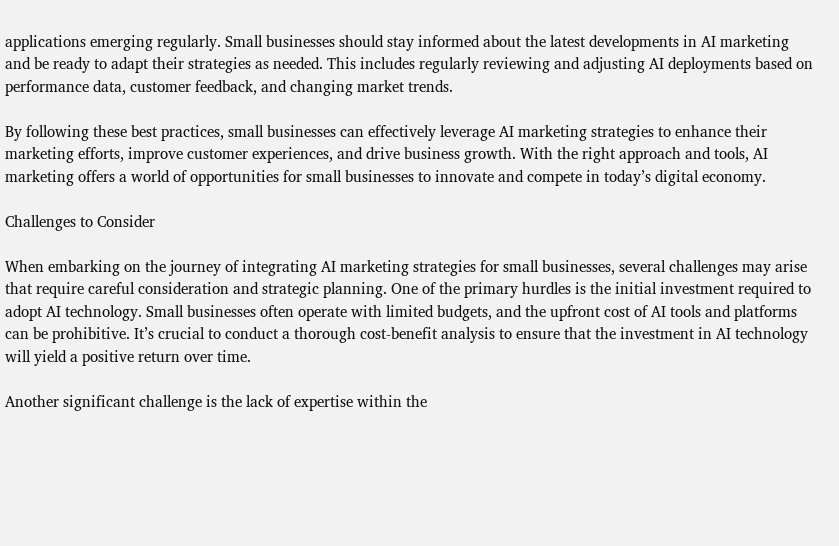applications emerging regularly. Small businesses should stay informed about the latest developments in AI marketing and be ready to adapt their strategies as needed. This includes regularly reviewing and adjusting AI deployments based on performance data, customer feedback, and changing market trends.

By following these best practices, small businesses can effectively leverage AI marketing strategies to enhance their marketing efforts, improve customer experiences, and drive business growth. With the right approach and tools, AI marketing offers a world of opportunities for small businesses to innovate and compete in today’s digital economy.

Challenges to Consider

When embarking on the journey of integrating AI marketing strategies for small businesses, several challenges may arise that require careful consideration and strategic planning. One of the primary hurdles is the initial investment required to adopt AI technology. Small businesses often operate with limited budgets, and the upfront cost of AI tools and platforms can be prohibitive. It’s crucial to conduct a thorough cost-benefit analysis to ensure that the investment in AI technology will yield a positive return over time.

Another significant challenge is the lack of expertise within the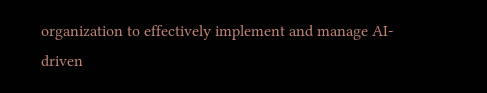organization to effectively implement and manage AI-driven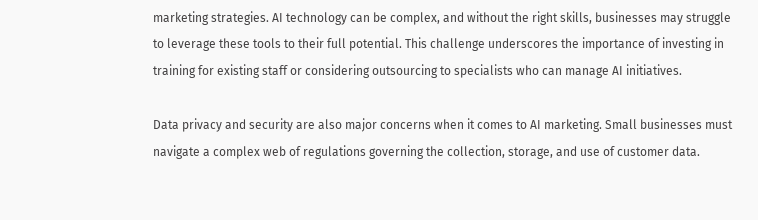marketing strategies. AI technology can be complex, and without the right skills, businesses may struggle to leverage these tools to their full potential. This challenge underscores the importance of investing in training for existing staff or considering outsourcing to specialists who can manage AI initiatives.

Data privacy and security are also major concerns when it comes to AI marketing. Small businesses must navigate a complex web of regulations governing the collection, storage, and use of customer data.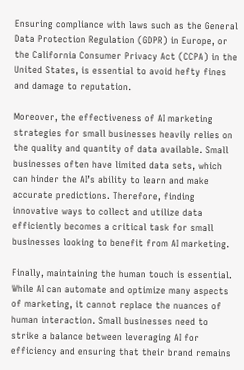Ensuring compliance with laws such as the General Data Protection Regulation (GDPR) in Europe, or the California Consumer Privacy Act (CCPA) in the United States, is essential to avoid hefty fines and damage to reputation.

Moreover, the effectiveness of AI marketing strategies for small businesses heavily relies on the quality and quantity of data available. Small businesses often have limited data sets, which can hinder the AI’s ability to learn and make accurate predictions. Therefore, finding innovative ways to collect and utilize data efficiently becomes a critical task for small businesses looking to benefit from AI marketing.

Finally, maintaining the human touch is essential. While AI can automate and optimize many aspects of marketing, it cannot replace the nuances of human interaction. Small businesses need to strike a balance between leveraging AI for efficiency and ensuring that their brand remains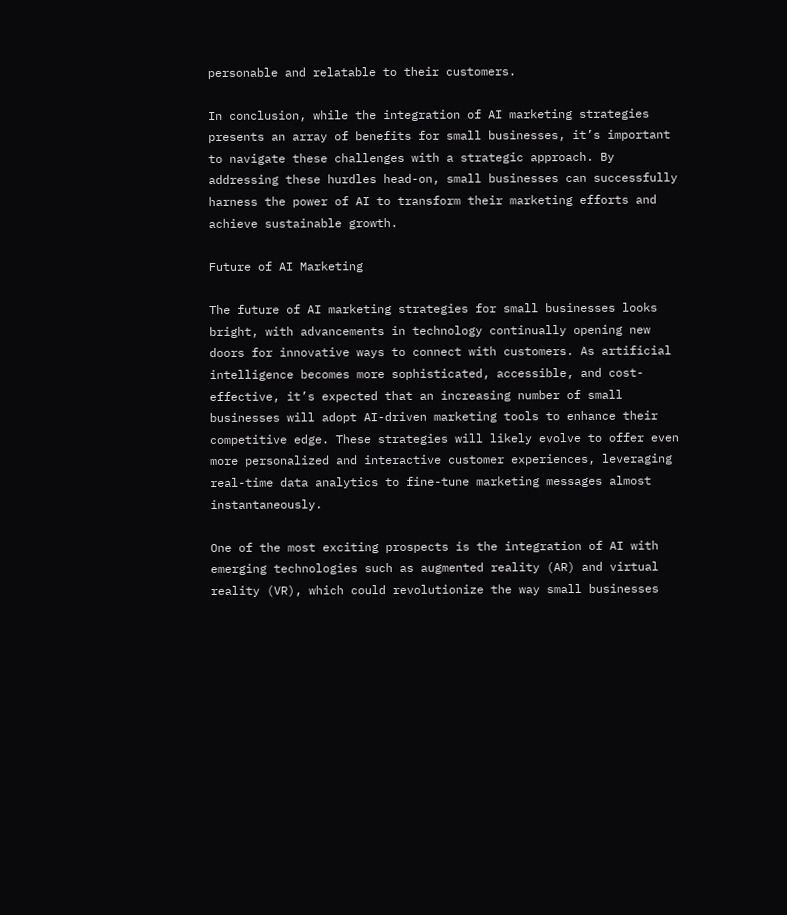personable and relatable to their customers.

In conclusion, while the integration of AI marketing strategies presents an array of benefits for small businesses, it’s important to navigate these challenges with a strategic approach. By addressing these hurdles head-on, small businesses can successfully harness the power of AI to transform their marketing efforts and achieve sustainable growth.

Future of AI Marketing

The future of AI marketing strategies for small businesses looks bright, with advancements in technology continually opening new doors for innovative ways to connect with customers. As artificial intelligence becomes more sophisticated, accessible, and cost-effective, it’s expected that an increasing number of small businesses will adopt AI-driven marketing tools to enhance their competitive edge. These strategies will likely evolve to offer even more personalized and interactive customer experiences, leveraging real-time data analytics to fine-tune marketing messages almost instantaneously.

One of the most exciting prospects is the integration of AI with emerging technologies such as augmented reality (AR) and virtual reality (VR), which could revolutionize the way small businesses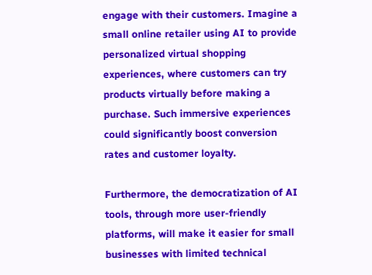engage with their customers. Imagine a small online retailer using AI to provide personalized virtual shopping experiences, where customers can try products virtually before making a purchase. Such immersive experiences could significantly boost conversion rates and customer loyalty.

Furthermore, the democratization of AI tools, through more user-friendly platforms, will make it easier for small businesses with limited technical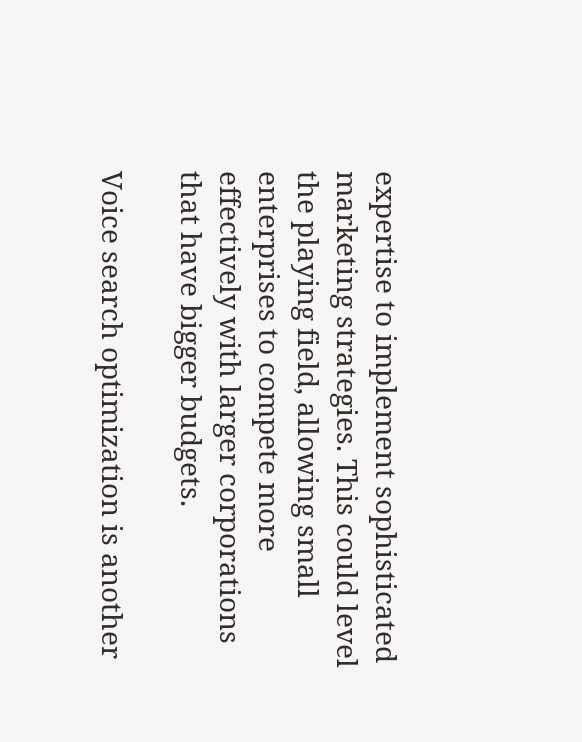expertise to implement sophisticated marketing strategies. This could level the playing field, allowing small enterprises to compete more effectively with larger corporations that have bigger budgets.

Voice search optimization is another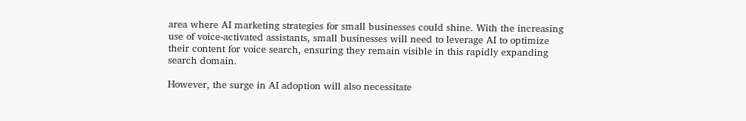area where AI marketing strategies for small businesses could shine. With the increasing use of voice-activated assistants, small businesses will need to leverage AI to optimize their content for voice search, ensuring they remain visible in this rapidly expanding search domain.

However, the surge in AI adoption will also necessitate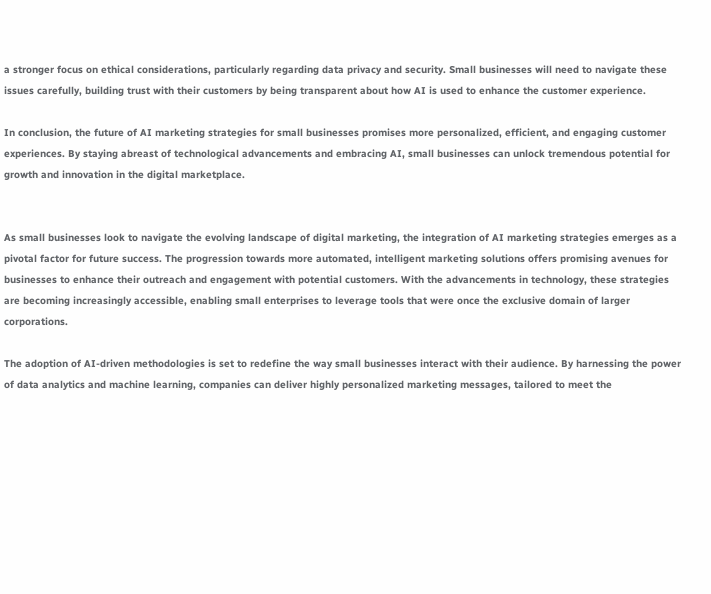a stronger focus on ethical considerations, particularly regarding data privacy and security. Small businesses will need to navigate these issues carefully, building trust with their customers by being transparent about how AI is used to enhance the customer experience.

In conclusion, the future of AI marketing strategies for small businesses promises more personalized, efficient, and engaging customer experiences. By staying abreast of technological advancements and embracing AI, small businesses can unlock tremendous potential for growth and innovation in the digital marketplace.


As small businesses look to navigate the evolving landscape of digital marketing, the integration of AI marketing strategies emerges as a pivotal factor for future success. The progression towards more automated, intelligent marketing solutions offers promising avenues for businesses to enhance their outreach and engagement with potential customers. With the advancements in technology, these strategies are becoming increasingly accessible, enabling small enterprises to leverage tools that were once the exclusive domain of larger corporations.

The adoption of AI-driven methodologies is set to redefine the way small businesses interact with their audience. By harnessing the power of data analytics and machine learning, companies can deliver highly personalized marketing messages, tailored to meet the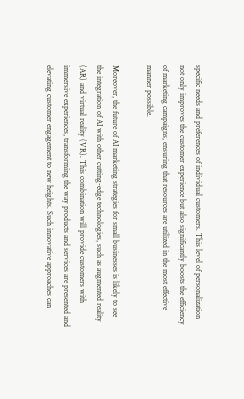specific needs and preferences of individual customers. This level of personalization not only improves the customer experience but also significantly boosts the efficiency of marketing campaigns, ensuring that resources are utilized in the most effective manner possible.

Moreover, the future of AI marketing strategies for small businesses is likely to see the integration of AI with other cutting-edge technologies, such as augmented reality (AR) and virtual reality (VR). This combination will provide customers with immersive experiences, transforming the way products and services are presented and elevating customer engagement to new heights. Such innovative approaches can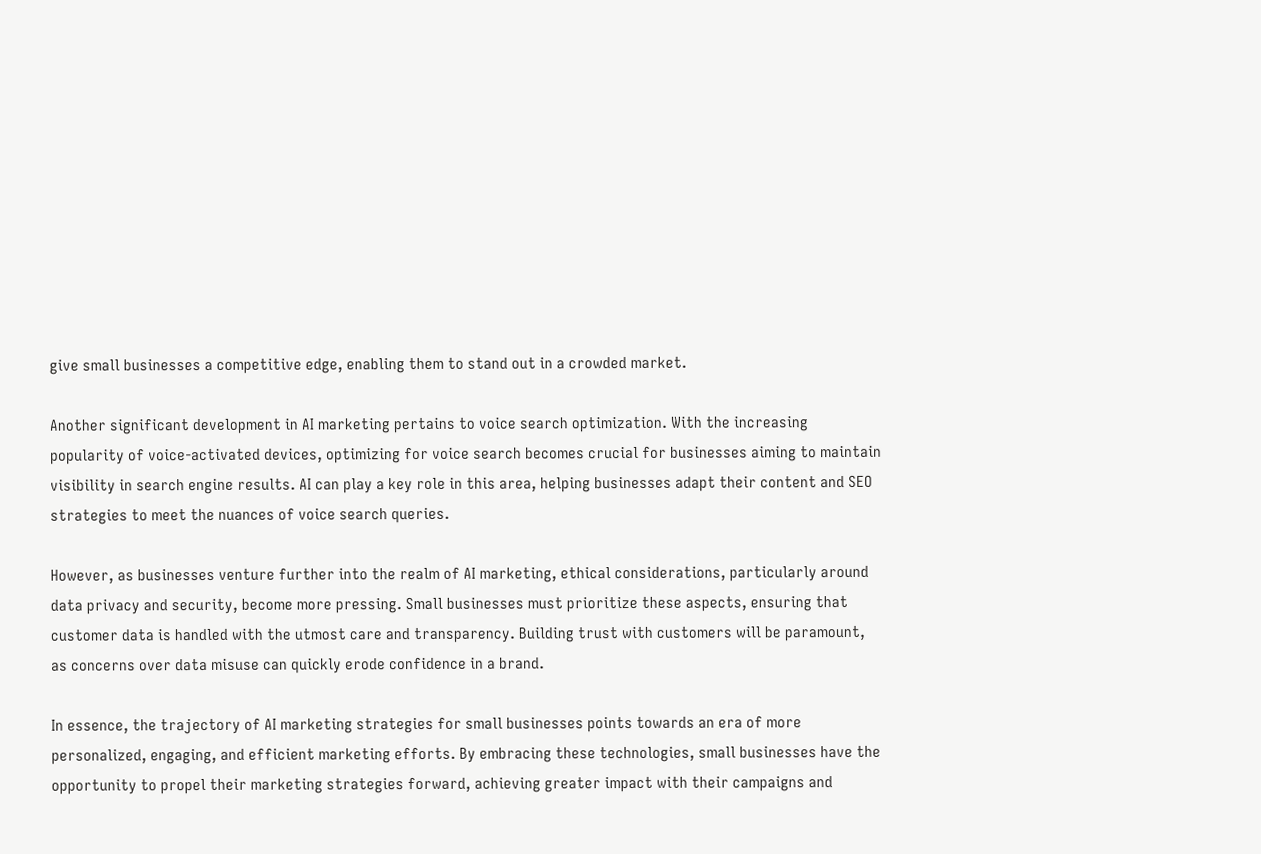give small businesses a competitive edge, enabling them to stand out in a crowded market.

Another significant development in AI marketing pertains to voice search optimization. With the increasing popularity of voice-activated devices, optimizing for voice search becomes crucial for businesses aiming to maintain visibility in search engine results. AI can play a key role in this area, helping businesses adapt their content and SEO strategies to meet the nuances of voice search queries.

However, as businesses venture further into the realm of AI marketing, ethical considerations, particularly around data privacy and security, become more pressing. Small businesses must prioritize these aspects, ensuring that customer data is handled with the utmost care and transparency. Building trust with customers will be paramount, as concerns over data misuse can quickly erode confidence in a brand.

In essence, the trajectory of AI marketing strategies for small businesses points towards an era of more personalized, engaging, and efficient marketing efforts. By embracing these technologies, small businesses have the opportunity to propel their marketing strategies forward, achieving greater impact with their campaigns and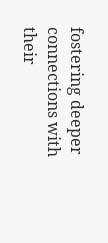fostering deeper connections with their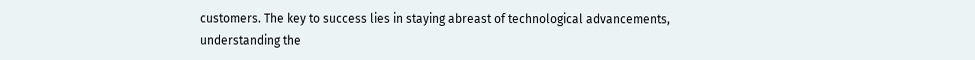customers. The key to success lies in staying abreast of technological advancements, understanding the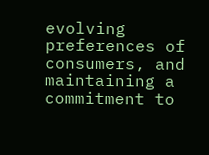evolving preferences of consumers, and maintaining a commitment to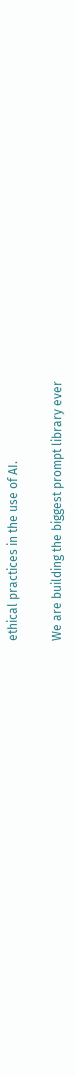ethical practices in the use of AI.

We are building the biggest prompt library ever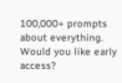100,000+ prompts about everything. Would you like early access?